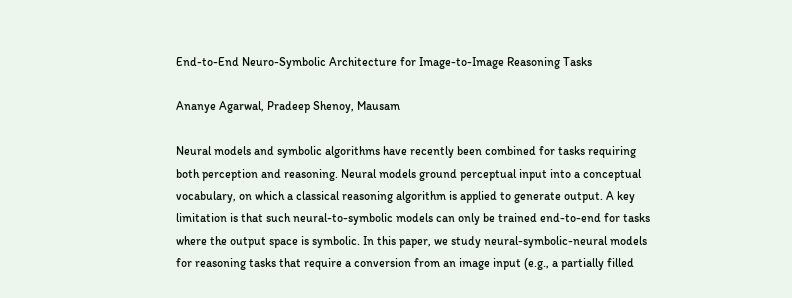End-to-End Neuro-Symbolic Architecture for Image-to-Image Reasoning Tasks

Ananye Agarwal, Pradeep Shenoy, Mausam

Neural models and symbolic algorithms have recently been combined for tasks requiring both perception and reasoning. Neural models ground perceptual input into a conceptual vocabulary, on which a classical reasoning algorithm is applied to generate output. A key limitation is that such neural-to-symbolic models can only be trained end-to-end for tasks where the output space is symbolic. In this paper, we study neural-symbolic-neural models for reasoning tasks that require a conversion from an image input (e.g., a partially filled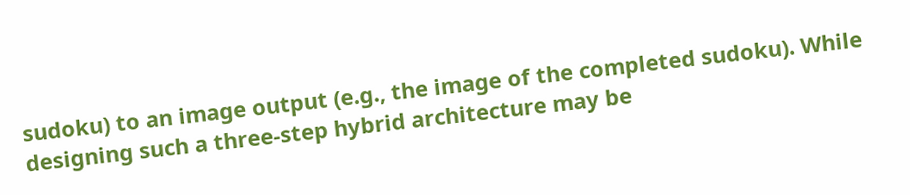sudoku) to an image output (e.g., the image of the completed sudoku). While designing such a three-step hybrid architecture may be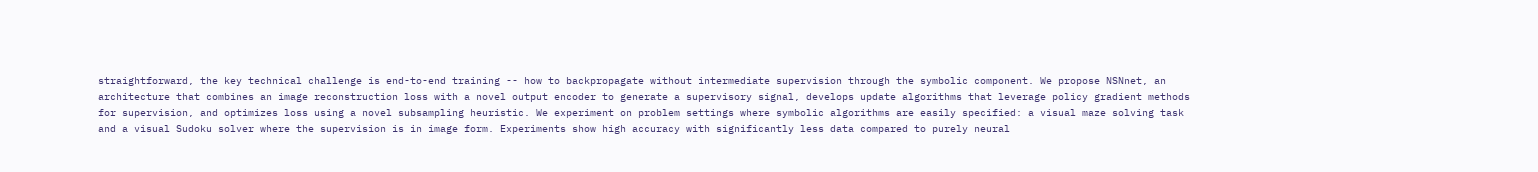straightforward, the key technical challenge is end-to-end training -- how to backpropagate without intermediate supervision through the symbolic component. We propose NSNnet, an architecture that combines an image reconstruction loss with a novel output encoder to generate a supervisory signal, develops update algorithms that leverage policy gradient methods for supervision, and optimizes loss using a novel subsampling heuristic. We experiment on problem settings where symbolic algorithms are easily specified: a visual maze solving task and a visual Sudoku solver where the supervision is in image form. Experiments show high accuracy with significantly less data compared to purely neural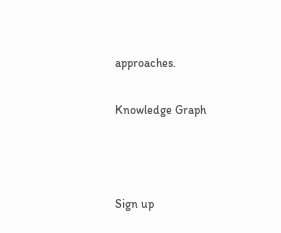approaches.

Knowledge Graph



Sign up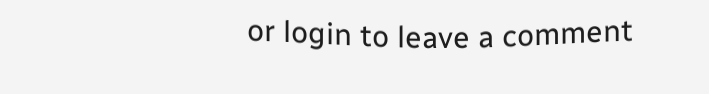or login to leave a comment